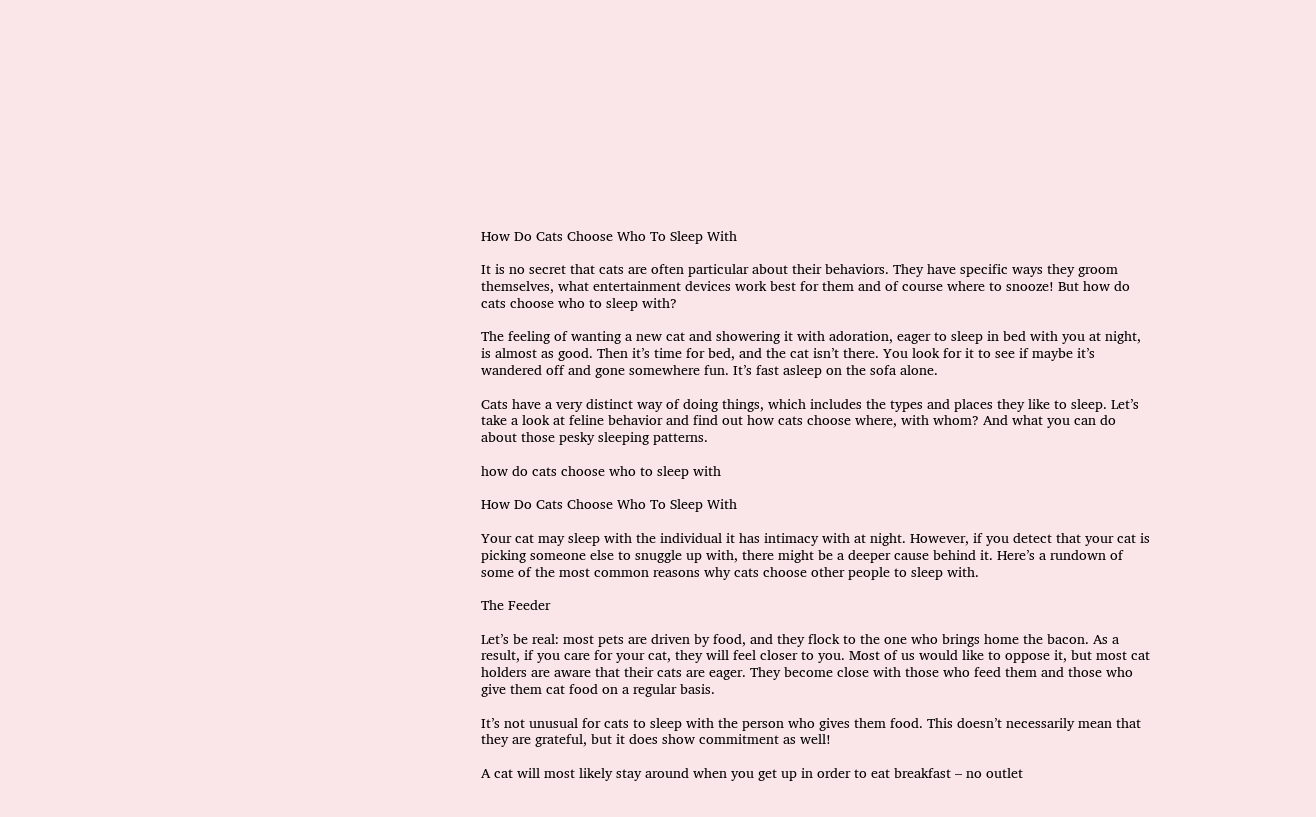How Do Cats Choose Who To Sleep With

It is no secret that cats are often particular about their behaviors. They have specific ways they groom themselves, what entertainment devices work best for them and of course where to snooze! But how do cats choose who to sleep with?

The feeling of wanting a new cat and showering it with adoration, eager to sleep in bed with you at night, is almost as good. Then it’s time for bed, and the cat isn’t there. You look for it to see if maybe it’s wandered off and gone somewhere fun. It’s fast asleep on the sofa alone.

Cats have a very distinct way of doing things, which includes the types and places they like to sleep. Let’s take a look at feline behavior and find out how cats choose where, with whom? And what you can do about those pesky sleeping patterns.

how do cats choose who to sleep with

How Do Cats Choose Who To Sleep With

Your cat may sleep with the individual it has intimacy with at night. However, if you detect that your cat is picking someone else to snuggle up with, there might be a deeper cause behind it. Here’s a rundown of some of the most common reasons why cats choose other people to sleep with.

The Feeder

Let’s be real: most pets are driven by food, and they flock to the one who brings home the bacon. As a result, if you care for your cat, they will feel closer to you. Most of us would like to oppose it, but most cat holders are aware that their cats are eager. They become close with those who feed them and those who give them cat food on a regular basis.

It’s not unusual for cats to sleep with the person who gives them food. This doesn’t necessarily mean that they are grateful, but it does show commitment as well!

A cat will most likely stay around when you get up in order to eat breakfast – no outlet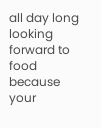all day long looking forward to food because your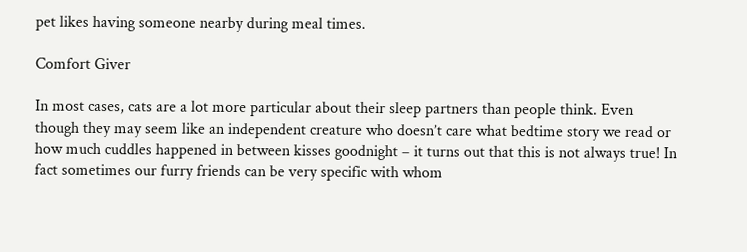pet likes having someone nearby during meal times.

Comfort Giver

In most cases, cats are a lot more particular about their sleep partners than people think. Even though they may seem like an independent creature who doesn’t care what bedtime story we read or how much cuddles happened in between kisses goodnight – it turns out that this is not always true! In fact sometimes our furry friends can be very specific with whom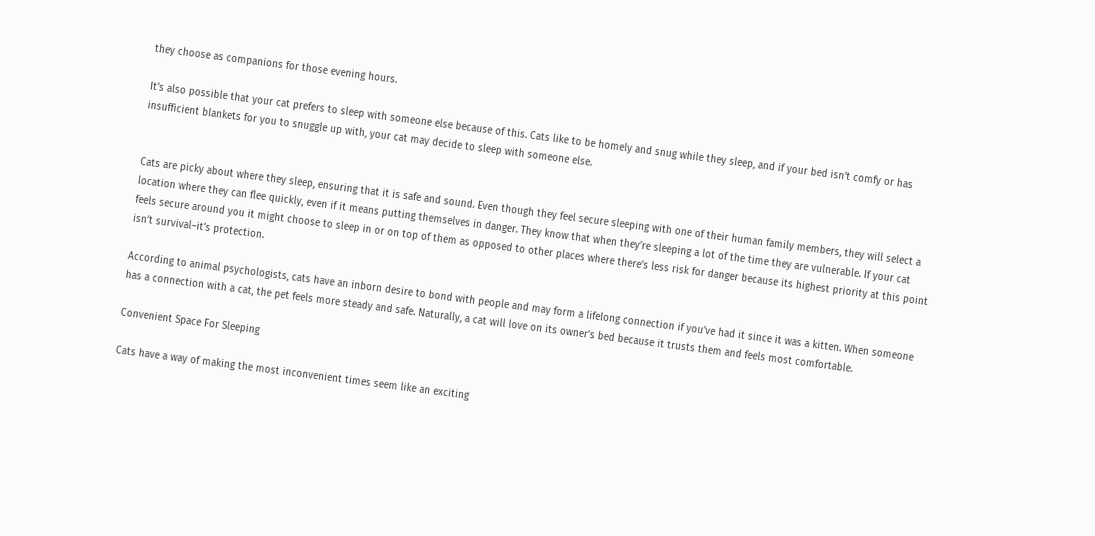they choose as companions for those evening hours.

It’s also possible that your cat prefers to sleep with someone else because of this. Cats like to be homely and snug while they sleep, and if your bed isn’t comfy or has insufficient blankets for you to snuggle up with, your cat may decide to sleep with someone else.


Cats are picky about where they sleep, ensuring that it is safe and sound. Even though they feel secure sleeping with one of their human family members, they will select a location where they can flee quickly, even if it means putting themselves in danger. They know that when they’re sleeping a lot of the time they are vulnerable. If your cat feels secure around you it might choose to sleep in or on top of them as opposed to other places where there’s less risk for danger because its highest priority at this point isn’t survival–it’s protection.

According to animal psychologists, cats have an inborn desire to bond with people and may form a lifelong connection if you’ve had it since it was a kitten. When someone has a connection with a cat, the pet feels more steady and safe. Naturally, a cat will love on its owner’s bed because it trusts them and feels most comfortable.

Convenient Space For Sleeping

Cats have a way of making the most inconvenient times seem like an exciting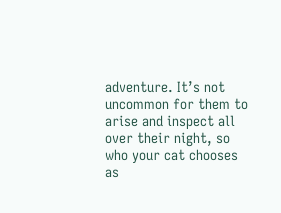adventure. It’s not uncommon for them to arise and inspect all over their night, so who your cat chooses as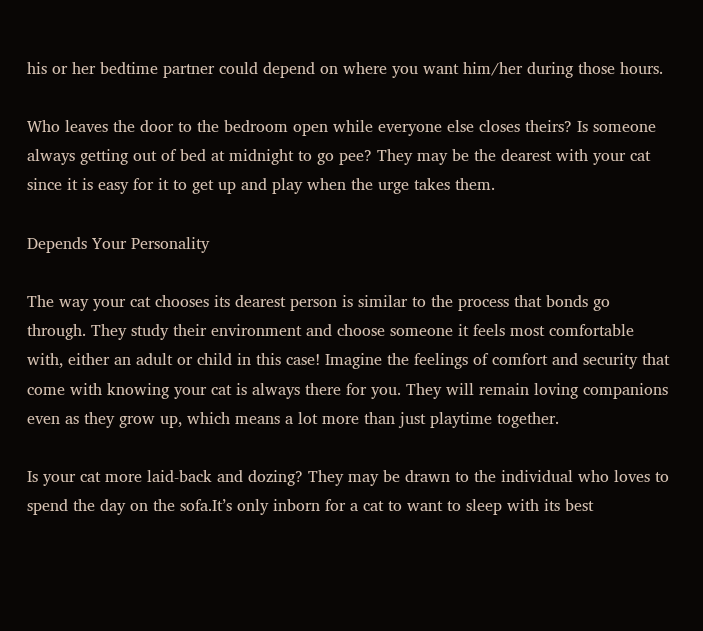his or her bedtime partner could depend on where you want him/her during those hours.

Who leaves the door to the bedroom open while everyone else closes theirs? Is someone always getting out of bed at midnight to go pee? They may be the dearest with your cat since it is easy for it to get up and play when the urge takes them.

Depends Your Personality

The way your cat chooses its dearest person is similar to the process that bonds go through. They study their environment and choose someone it feels most comfortable with, either an adult or child in this case! Imagine the feelings of comfort and security that come with knowing your cat is always there for you. They will remain loving companions even as they grow up, which means a lot more than just playtime together.

Is your cat more laid-back and dozing? They may be drawn to the individual who loves to spend the day on the sofa.It’s only inborn for a cat to want to sleep with its best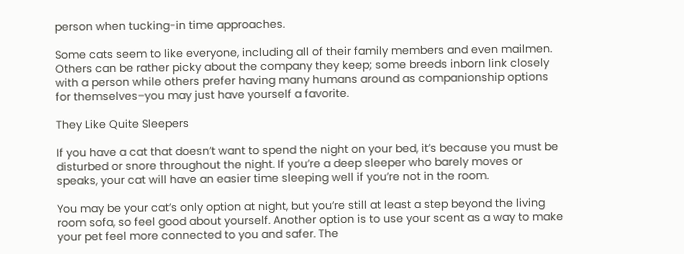person when tucking-in time approaches.

Some cats seem to like everyone, including all of their family members and even mailmen. Others can be rather picky about the company they keep; some breeds inborn link closely with a person while others prefer having many humans around as companionship options for themselves–you may just have yourself a favorite.

They Like Quite Sleepers

If you have a cat that doesn’t want to spend the night on your bed, it’s because you must be disturbed or snore throughout the night. If you’re a deep sleeper who barely moves or speaks, your cat will have an easier time sleeping well if you’re not in the room.

You may be your cat’s only option at night, but you’re still at least a step beyond the living room sofa, so feel good about yourself. Another option is to use your scent as a way to make your pet feel more connected to you and safer. The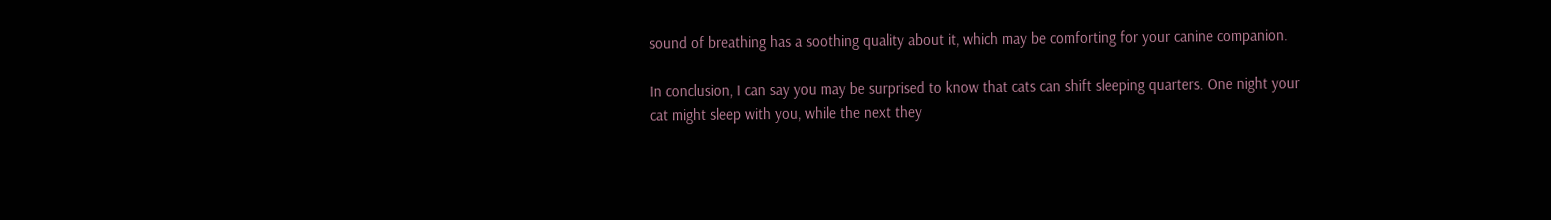sound of breathing has a soothing quality about it, which may be comforting for your canine companion.

In conclusion, I can say you may be surprised to know that cats can shift sleeping quarters. One night your cat might sleep with you, while the next they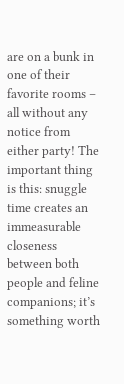are on a bunk in one of their favorite rooms – all without any notice from either party! The important thing is this: snuggle time creates an immeasurable closeness between both people and feline companions; it’s something worth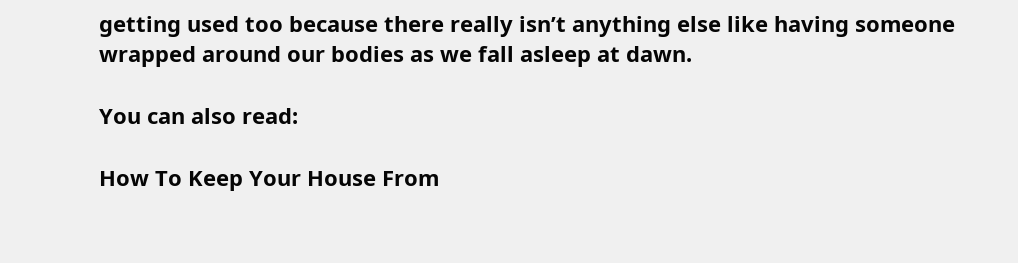getting used too because there really isn’t anything else like having someone wrapped around our bodies as we fall asleep at dawn.

You can also read:

How To Keep Your House From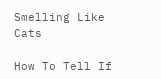Smelling Like Cats

How To Tell If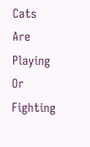Cats Are Playing Or Fighting